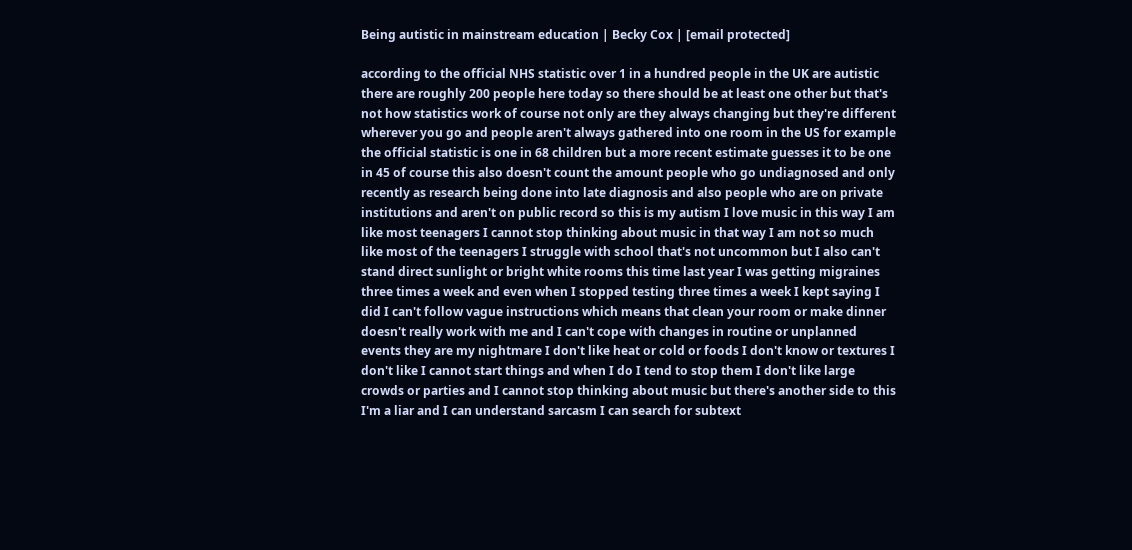Being autistic in mainstream education | Becky Cox | [email protected]

according to the official NHS statistic over 1 in a hundred people in the UK are autistic there are roughly 200 people here today so there should be at least one other but that's not how statistics work of course not only are they always changing but they're different wherever you go and people aren't always gathered into one room in the US for example the official statistic is one in 68 children but a more recent estimate guesses it to be one in 45 of course this also doesn't count the amount people who go undiagnosed and only recently as research being done into late diagnosis and also people who are on private institutions and aren't on public record so this is my autism I love music in this way I am like most teenagers I cannot stop thinking about music in that way I am not so much like most of the teenagers I struggle with school that's not uncommon but I also can't stand direct sunlight or bright white rooms this time last year I was getting migraines three times a week and even when I stopped testing three times a week I kept saying I did I can't follow vague instructions which means that clean your room or make dinner doesn't really work with me and I can't cope with changes in routine or unplanned events they are my nightmare I don't like heat or cold or foods I don't know or textures I don't like I cannot start things and when I do I tend to stop them I don't like large crowds or parties and I cannot stop thinking about music but there's another side to this I'm a liar and I can understand sarcasm I can search for subtext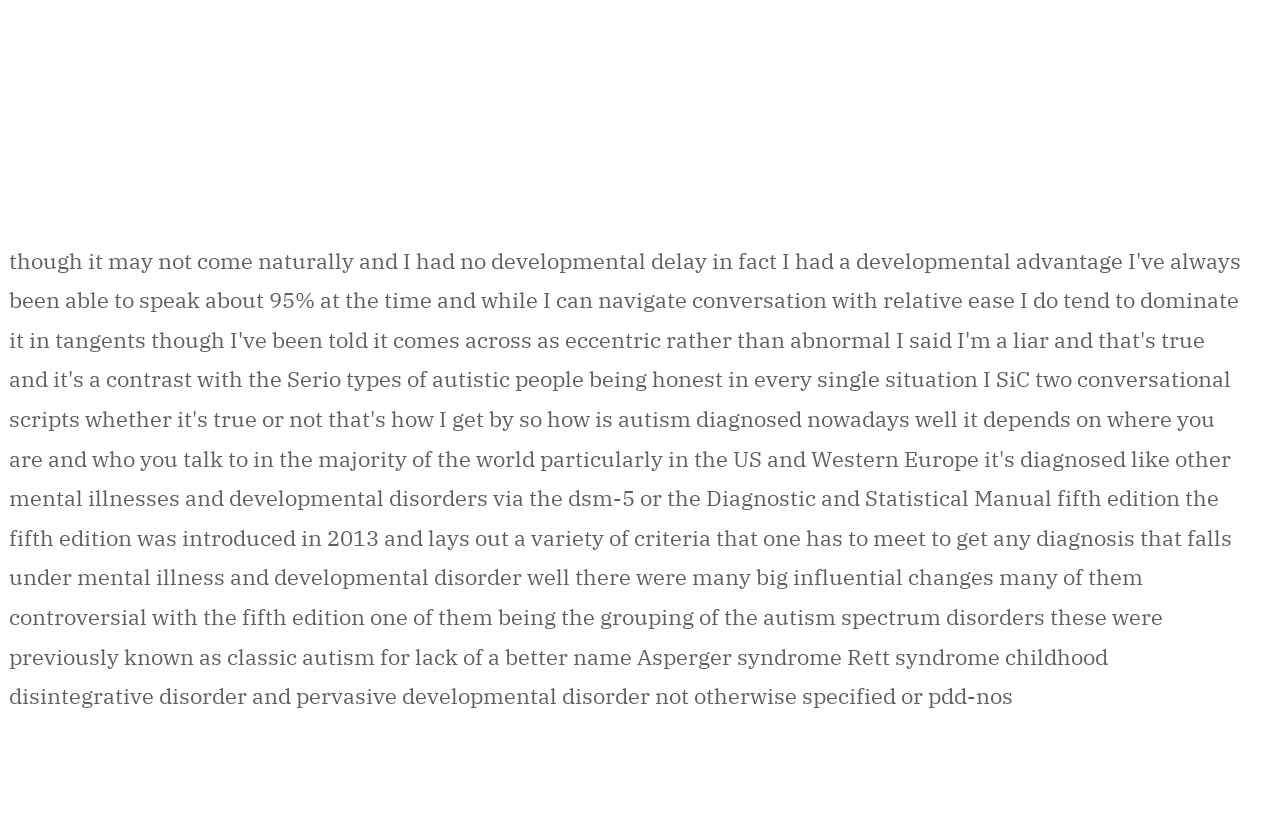though it may not come naturally and I had no developmental delay in fact I had a developmental advantage I've always been able to speak about 95% at the time and while I can navigate conversation with relative ease I do tend to dominate it in tangents though I've been told it comes across as eccentric rather than abnormal I said I'm a liar and that's true and it's a contrast with the Serio types of autistic people being honest in every single situation I SiC two conversational scripts whether it's true or not that's how I get by so how is autism diagnosed nowadays well it depends on where you are and who you talk to in the majority of the world particularly in the US and Western Europe it's diagnosed like other mental illnesses and developmental disorders via the dsm-5 or the Diagnostic and Statistical Manual fifth edition the fifth edition was introduced in 2013 and lays out a variety of criteria that one has to meet to get any diagnosis that falls under mental illness and developmental disorder well there were many big influential changes many of them controversial with the fifth edition one of them being the grouping of the autism spectrum disorders these were previously known as classic autism for lack of a better name Asperger syndrome Rett syndrome childhood disintegrative disorder and pervasive developmental disorder not otherwise specified or pdd-nos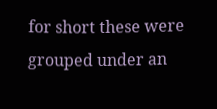for short these were grouped under an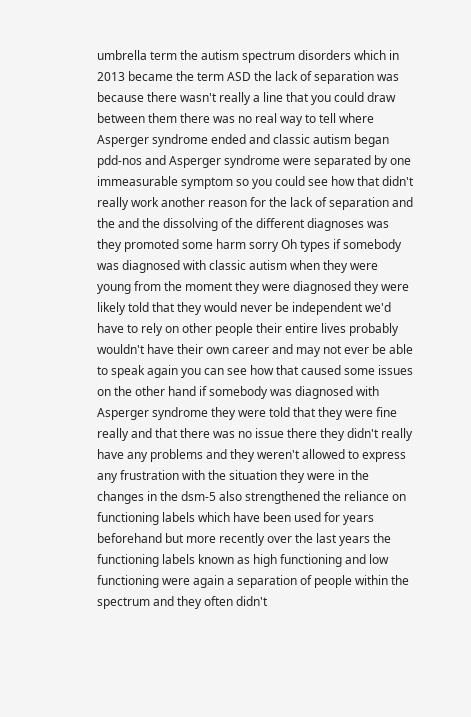umbrella term the autism spectrum disorders which in 2013 became the term ASD the lack of separation was because there wasn't really a line that you could draw between them there was no real way to tell where Asperger syndrome ended and classic autism began pdd-nos and Asperger syndrome were separated by one immeasurable symptom so you could see how that didn't really work another reason for the lack of separation and the and the dissolving of the different diagnoses was they promoted some harm sorry Oh types if somebody was diagnosed with classic autism when they were young from the moment they were diagnosed they were likely told that they would never be independent we'd have to rely on other people their entire lives probably wouldn't have their own career and may not ever be able to speak again you can see how that caused some issues on the other hand if somebody was diagnosed with Asperger syndrome they were told that they were fine really and that there was no issue there they didn't really have any problems and they weren't allowed to express any frustration with the situation they were in the changes in the dsm-5 also strengthened the reliance on functioning labels which have been used for years beforehand but more recently over the last years the functioning labels known as high functioning and low functioning were again a separation of people within the spectrum and they often didn't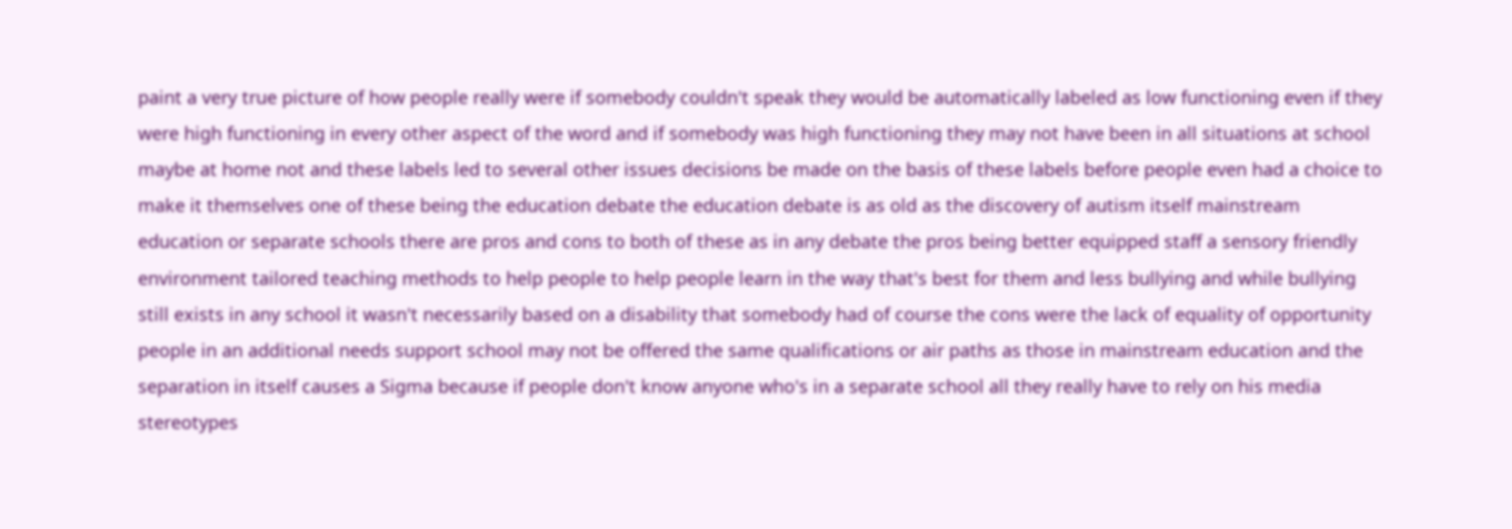paint a very true picture of how people really were if somebody couldn't speak they would be automatically labeled as low functioning even if they were high functioning in every other aspect of the word and if somebody was high functioning they may not have been in all situations at school maybe at home not and these labels led to several other issues decisions be made on the basis of these labels before people even had a choice to make it themselves one of these being the education debate the education debate is as old as the discovery of autism itself mainstream education or separate schools there are pros and cons to both of these as in any debate the pros being better equipped staff a sensory friendly environment tailored teaching methods to help people to help people learn in the way that's best for them and less bullying and while bullying still exists in any school it wasn't necessarily based on a disability that somebody had of course the cons were the lack of equality of opportunity people in an additional needs support school may not be offered the same qualifications or air paths as those in mainstream education and the separation in itself causes a Sigma because if people don't know anyone who's in a separate school all they really have to rely on his media stereotypes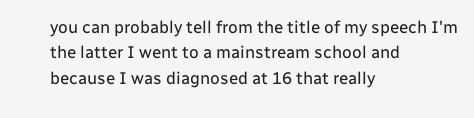you can probably tell from the title of my speech I'm the latter I went to a mainstream school and because I was diagnosed at 16 that really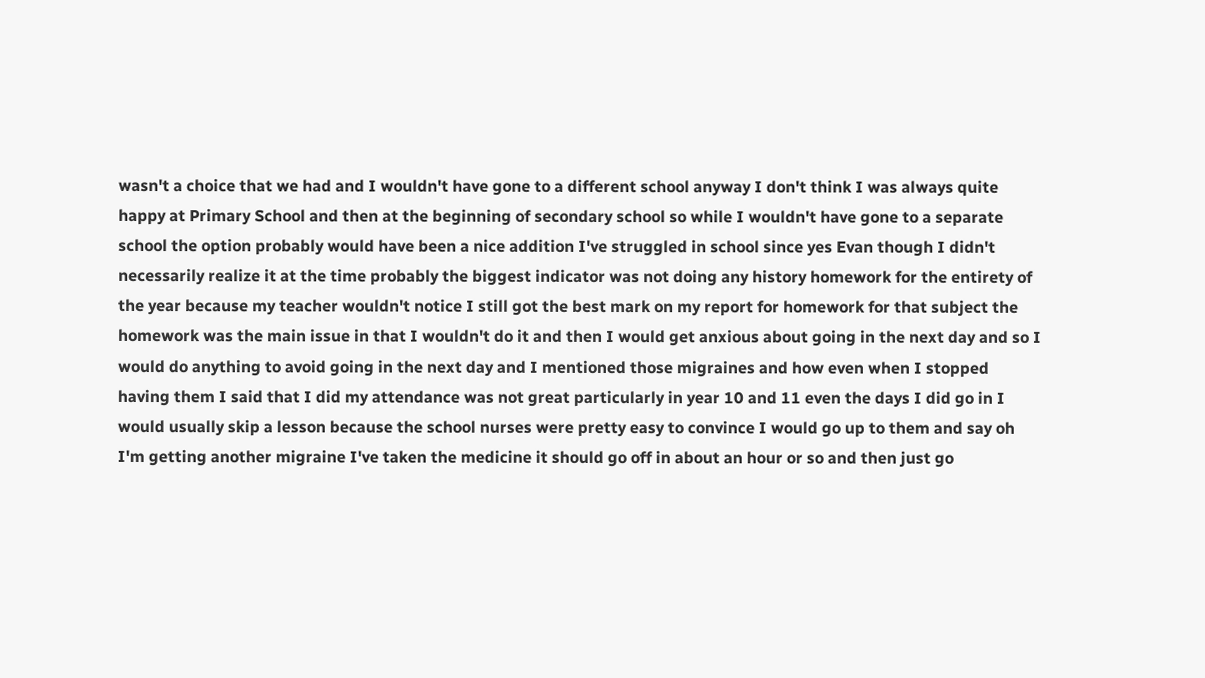wasn't a choice that we had and I wouldn't have gone to a different school anyway I don't think I was always quite happy at Primary School and then at the beginning of secondary school so while I wouldn't have gone to a separate school the option probably would have been a nice addition I've struggled in school since yes Evan though I didn't necessarily realize it at the time probably the biggest indicator was not doing any history homework for the entirety of the year because my teacher wouldn't notice I still got the best mark on my report for homework for that subject the homework was the main issue in that I wouldn't do it and then I would get anxious about going in the next day and so I would do anything to avoid going in the next day and I mentioned those migraines and how even when I stopped having them I said that I did my attendance was not great particularly in year 10 and 11 even the days I did go in I would usually skip a lesson because the school nurses were pretty easy to convince I would go up to them and say oh I'm getting another migraine I've taken the medicine it should go off in about an hour or so and then just go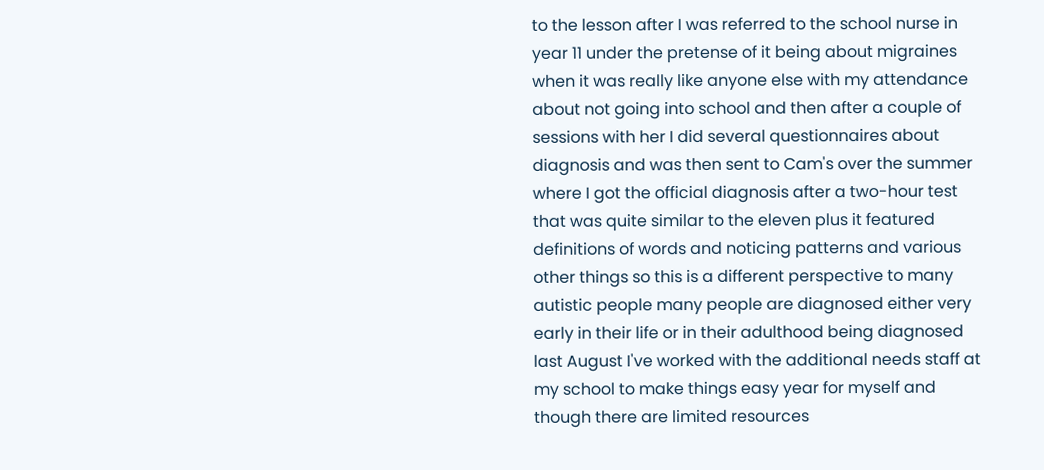to the lesson after I was referred to the school nurse in year 11 under the pretense of it being about migraines when it was really like anyone else with my attendance about not going into school and then after a couple of sessions with her I did several questionnaires about diagnosis and was then sent to Cam's over the summer where I got the official diagnosis after a two-hour test that was quite similar to the eleven plus it featured definitions of words and noticing patterns and various other things so this is a different perspective to many autistic people many people are diagnosed either very early in their life or in their adulthood being diagnosed last August I've worked with the additional needs staff at my school to make things easy year for myself and though there are limited resources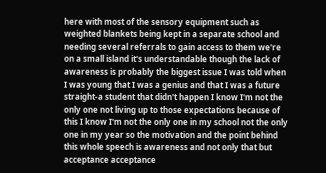here with most of the sensory equipment such as weighted blankets being kept in a separate school and needing several referrals to gain access to them we're on a small island it's understandable though the lack of awareness is probably the biggest issue I was told when I was young that I was a genius and that I was a future straight-a student that didn't happen I know I'm not the only one not living up to those expectations because of this I know I'm not the only one in my school not the only one in my year so the motivation and the point behind this whole speech is awareness and not only that but acceptance acceptance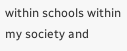within schools within my society and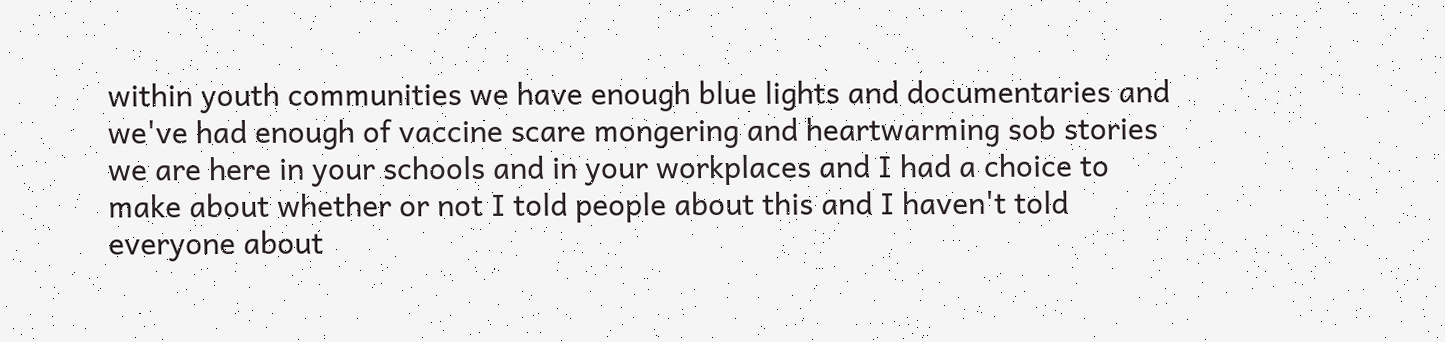within youth communities we have enough blue lights and documentaries and we've had enough of vaccine scare mongering and heartwarming sob stories we are here in your schools and in your workplaces and I had a choice to make about whether or not I told people about this and I haven't told everyone about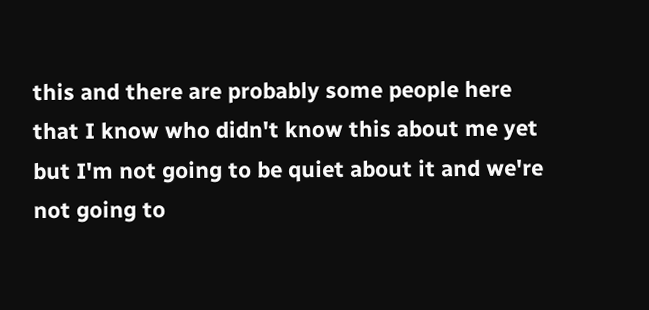this and there are probably some people here that I know who didn't know this about me yet but I'm not going to be quiet about it and we're not going to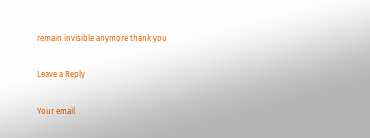remain invisible anymore thank you

Leave a Reply

Your email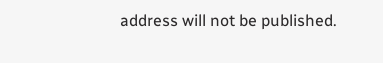address will not be published.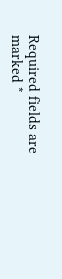Required fields are marked *